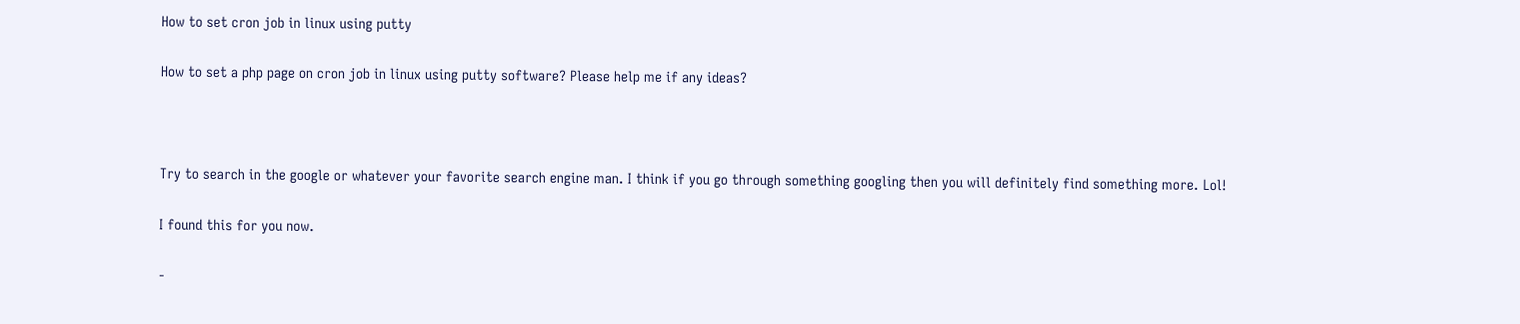How to set cron job in linux using putty

How to set a php page on cron job in linux using putty software? Please help me if any ideas?



Try to search in the google or whatever your favorite search engine man. I think if you go through something googling then you will definitely find something more. Lol!

I found this for you now.

-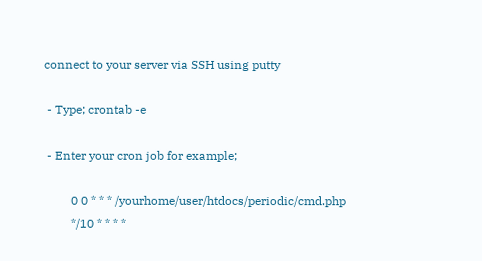connect to your server via SSH using putty

 - Type; crontab -e

 - Enter your cron job for example;

         0 0 * * * /yourhome/user/htdocs/periodic/cmd.php
         */10 * * * *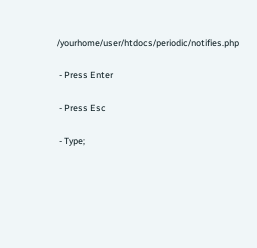/yourhome/user/htdocs/periodic/notifies.php

 - Press Enter

 - Press Esc

 - Type;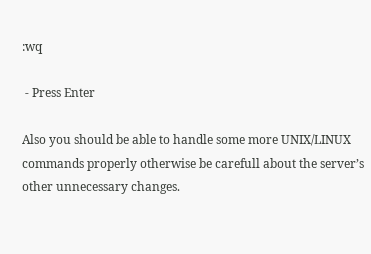:wq

 - Press Enter

Also you should be able to handle some more UNIX/LINUX commands properly otherwise be carefull about the server’s other unnecessary changes.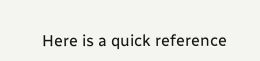Here is a quick reference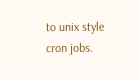to unix style cron jobs.